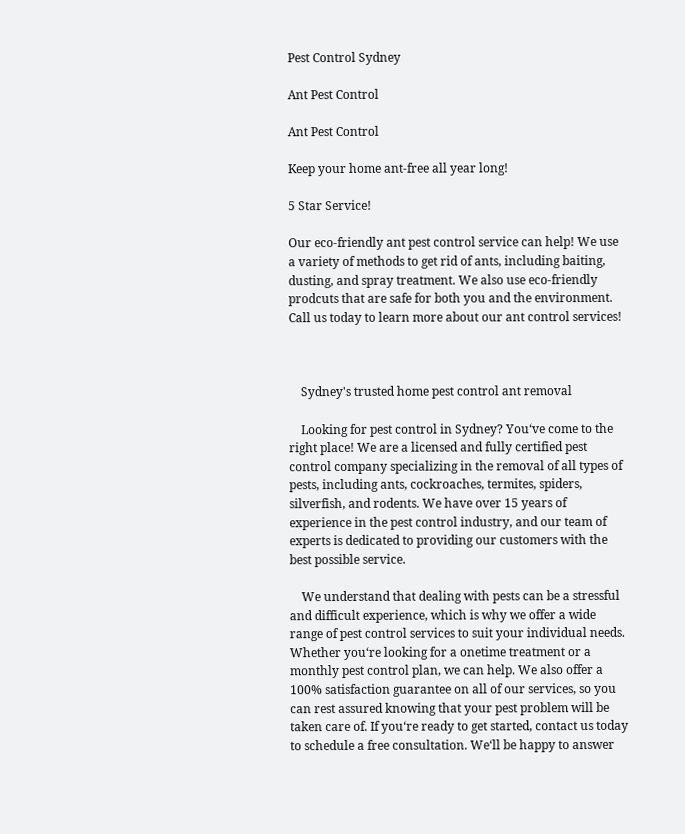Pest Control Sydney

Ant Pest Control

Ant Pest Control

Keep your home ant-free all year long!

5 Star Service!

Our eco-friendly ant pest control service can help! We use a variety of methods to get rid of ants, including baiting, dusting, and spray treatment. We also use eco-friendly prodcuts that are safe for both you and the environment. Call us today to learn more about our ant control services!



    Sydney's trusted home pest control ant removal

    Looking for pest control in Sydney? You‘ve come to the right place! We are a licensed and fully certified pest control company specializing in the removal of all types of pests, including ants, cockroaches, termites, spiders, silverfish, and rodents. We have over 15 years of experience in the pest control industry, and our team of experts is dedicated to providing our customers with the best possible service.

    We understand that dealing with pests can be a stressful and difficult experience, which is why we offer a wide range of pest control services to suit your individual needs. Whether you‘re looking for a onetime treatment or a monthly pest control plan, we can help. We also offer a 100% satisfaction guarantee on all of our services, so you can rest assured knowing that your pest problem will be taken care of. If you‘re ready to get started, contact us today to schedule a free consultation. We‘ll be happy to answer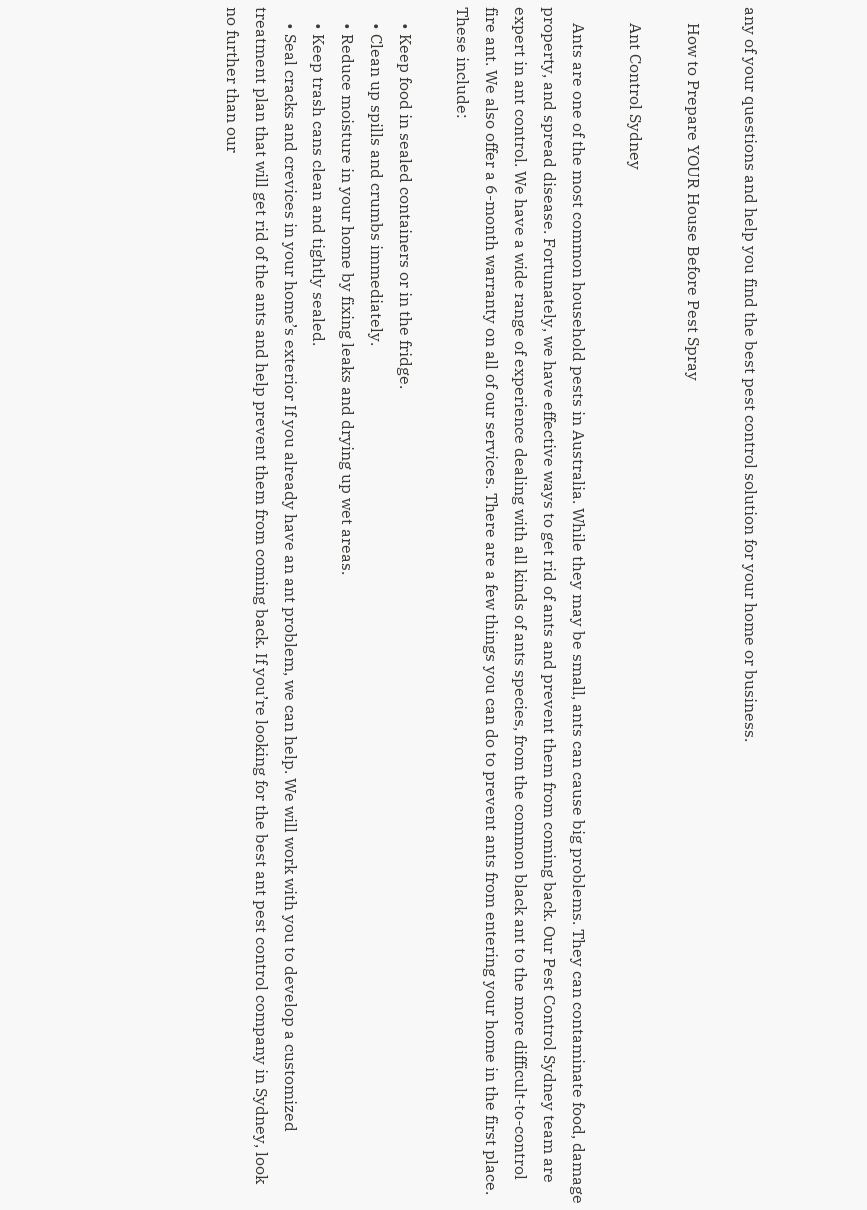any of your questions and help you find the best pest control solution for your home or business.

    How to Prepare YOUR House Before Pest Spray

    Ant Control Sydney

    Ants are one of the most common household pests in Australia. While they may be small, ants can cause big problems. They can contaminate food, damage property, and spread disease. Fortunately, we have effective ways to get rid of ants and prevent them from coming back. Our Pest Control Sydney team are expert in ant control. We have a wide range of experience dealing with all kinds of ants species, from the common black ant to the more difficult-to-control fire ant. We also offer a 6-month warranty on all of our services. There are a few things you can do to prevent ants from entering your home in the first place. These include:

    • Keep food in sealed containers or in the fridge.
    • Clean up spills and crumbs immediately.
    • Reduce moisture in your home by fixing leaks and drying up wet areas.
    • Keep trash cans clean and tightly sealed.
    • Seal cracks and crevices in your home’s exterior If you already have an ant problem, we can help. We will work with you to develop a customized treatment plan that will get rid of the ants and help prevent them from coming back. If you’re looking for the best ant pest control company in Sydney, look no further than our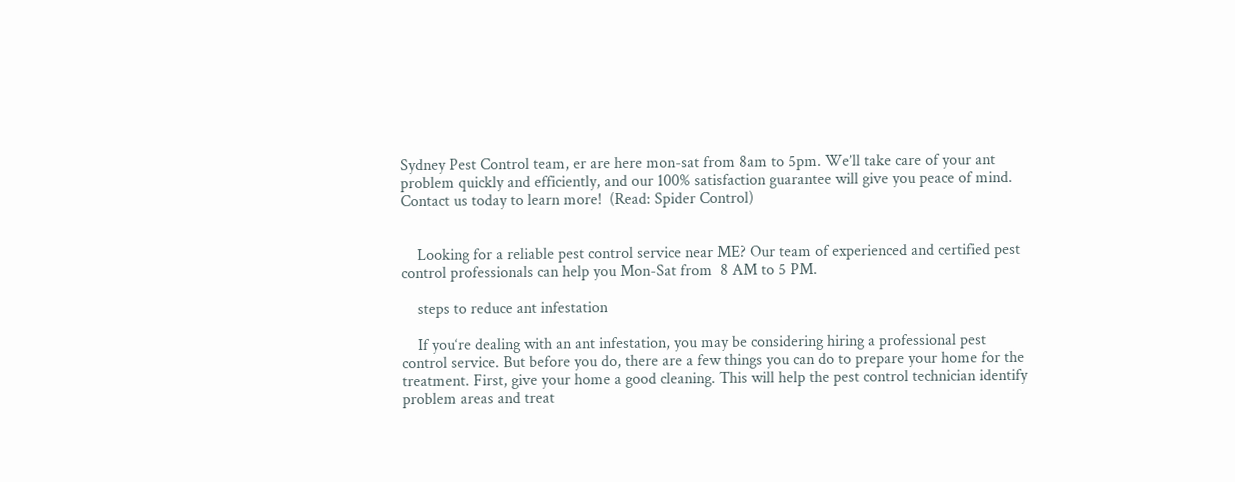Sydney Pest Control team, er are here mon-sat from 8am to 5pm. We’ll take care of your ant problem quickly and efficiently, and our 100% satisfaction guarantee will give you peace of mind. Contact us today to learn more!  (Read: Spider Control)


    Looking for a reliable pest control service near ME? Our team of experienced and certified pest control professionals can help you Mon-Sat from  8 AM to 5 PM.

    steps to reduce ant infestation

    If you‘re dealing with an ant infestation, you may be considering hiring a professional pest control service. But before you do, there are a few things you can do to prepare your home for the treatment. First, give your home a good cleaning. This will help the pest control technician identify problem areas and treat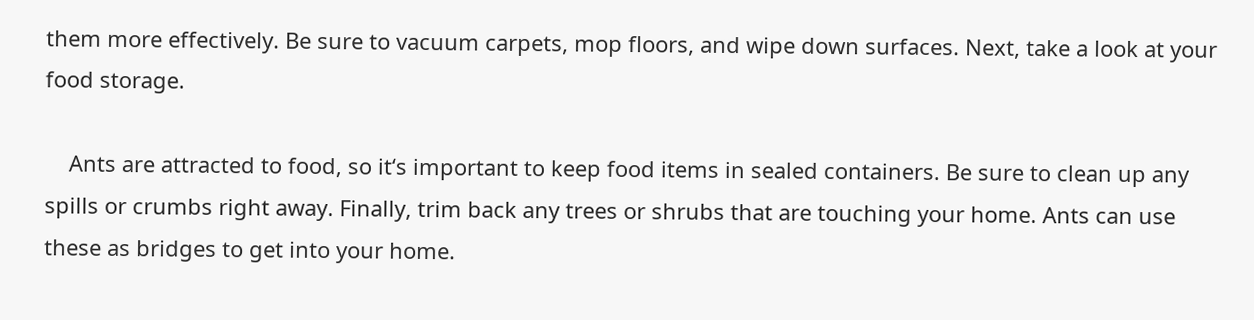them more effectively. Be sure to vacuum carpets, mop floors, and wipe down surfaces. Next, take a look at your food storage.

    Ants are attracted to food, so it‘s important to keep food items in sealed containers. Be sure to clean up any spills or crumbs right away. Finally, trim back any trees or shrubs that are touching your home. Ants can use these as bridges to get into your home.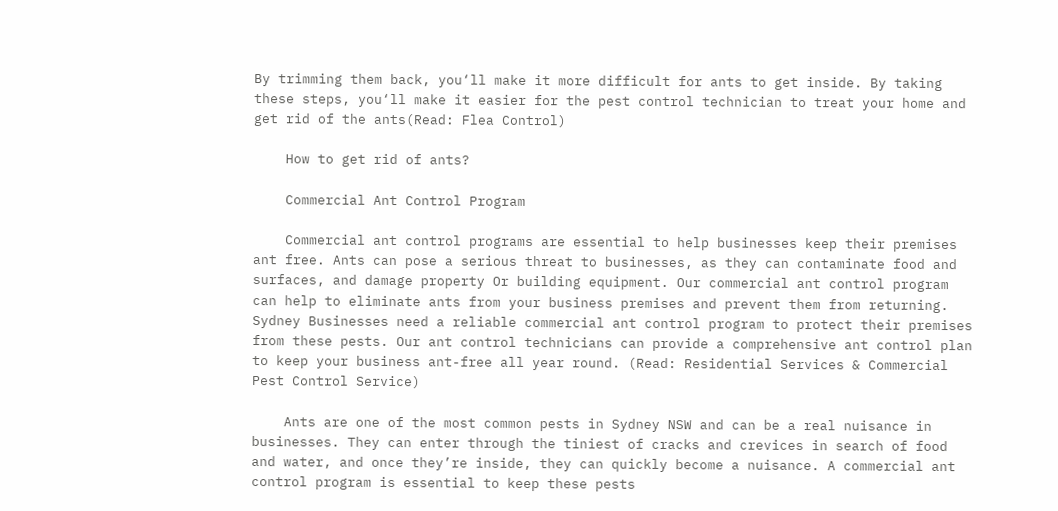By trimming them back, you‘ll make it more difficult for ants to get inside. By taking these steps, you‘ll make it easier for the pest control technician to treat your home and get rid of the ants(Read: Flea Control)

    How to get rid of ants?

    Commercial Ant Control Program

    Commercial ant control programs are essential to help businesses keep their premises ant free. Ants can pose a serious threat to businesses, as they can contaminate food and surfaces, and damage property Or building equipment. Our commercial ant control program can help to eliminate ants from your business premises and prevent them from returning. Sydney Businesses need a reliable commercial ant control program to protect their premises from these pests. Our ant control technicians can provide a comprehensive ant control plan to keep your business ant-free all year round. (Read: Residential Services & Commercial Pest Control Service)

    Ants are one of the most common pests in Sydney NSW and can be a real nuisance in businesses. They can enter through the tiniest of cracks and crevices in search of food and water, and once they’re inside, they can quickly become a nuisance. A commercial ant control program is essential to keep these pests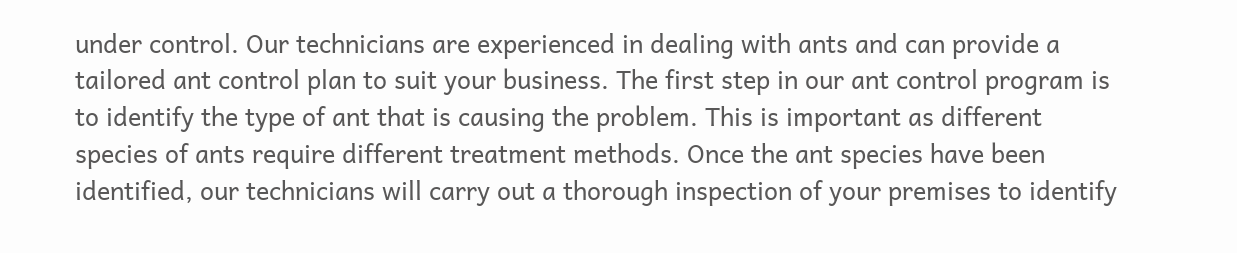under control. Our technicians are experienced in dealing with ants and can provide a tailored ant control plan to suit your business. The first step in our ant control program is to identify the type of ant that is causing the problem. This is important as different species of ants require different treatment methods. Once the ant species have been identified, our technicians will carry out a thorough inspection of your premises to identify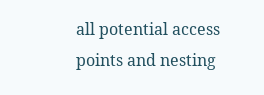all potential access points and nesting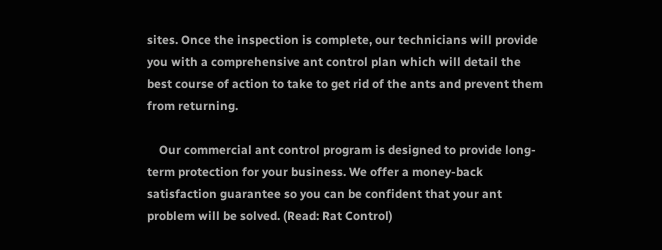sites. Once the inspection is complete, our technicians will provide you with a comprehensive ant control plan which will detail the best course of action to take to get rid of the ants and prevent them from returning.

    Our commercial ant control program is designed to provide long-term protection for your business. We offer a money-back satisfaction guarantee so you can be confident that your ant problem will be solved. (Read: Rat Control)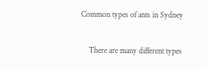Common types of ants in Sydney

    There are many different types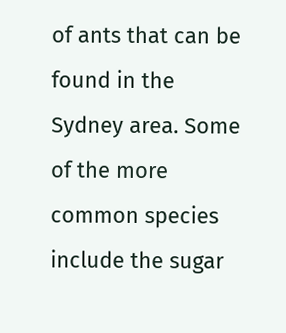of ants that can be found in the Sydney area. Some of the more common species include the sugar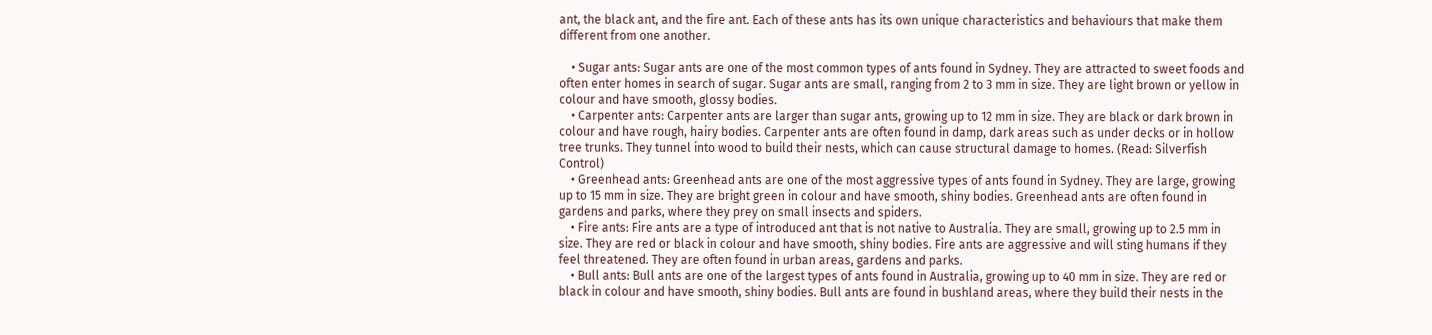ant, the black ant, and the fire ant. Each of these ants has its own unique characteristics and behaviours that make them different from one another.

    • Sugar ants: Sugar ants are one of the most common types of ants found in Sydney. They are attracted to sweet foods and often enter homes in search of sugar. Sugar ants are small, ranging from 2 to 3 mm in size. They are light brown or yellow in colour and have smooth, glossy bodies.
    • Carpenter ants: Carpenter ants are larger than sugar ants, growing up to 12 mm in size. They are black or dark brown in colour and have rough, hairy bodies. Carpenter ants are often found in damp, dark areas such as under decks or in hollow tree trunks. They tunnel into wood to build their nests, which can cause structural damage to homes. (Read: Silverfish Control)
    • Greenhead ants: Greenhead ants are one of the most aggressive types of ants found in Sydney. They are large, growing up to 15 mm in size. They are bright green in colour and have smooth, shiny bodies. Greenhead ants are often found in gardens and parks, where they prey on small insects and spiders.
    • Fire ants: Fire ants are a type of introduced ant that is not native to Australia. They are small, growing up to 2.5 mm in size. They are red or black in colour and have smooth, shiny bodies. Fire ants are aggressive and will sting humans if they feel threatened. They are often found in urban areas, gardens and parks.
    • Bull ants: Bull ants are one of the largest types of ants found in Australia, growing up to 40 mm in size. They are red or black in colour and have smooth, shiny bodies. Bull ants are found in bushland areas, where they build their nests in the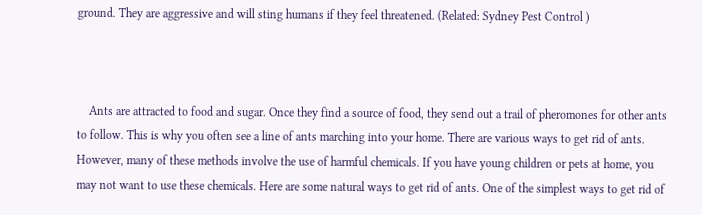ground. They are aggressive and will sting humans if they feel threatened. (Related: Sydney Pest Control )



    Ants are attracted to food and sugar. Once they find a source of food, they send out a trail of pheromones for other ants to follow. This is why you often see a line of ants marching into your home. There are various ways to get rid of ants. However, many of these methods involve the use of harmful chemicals. If you have young children or pets at home, you may not want to use these chemicals. Here are some natural ways to get rid of ants. One of the simplest ways to get rid of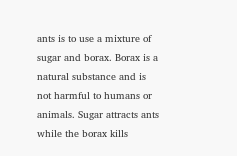ants is to use a mixture of sugar and borax. Borax is a natural substance and is not harmful to humans or animals. Sugar attracts ants while the borax kills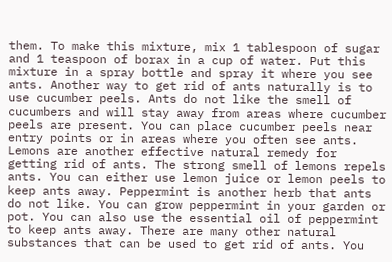them. To make this mixture, mix 1 tablespoon of sugar and 1 teaspoon of borax in a cup of water. Put this mixture in a spray bottle and spray it where you see ants. Another way to get rid of ants naturally is to use cucumber peels. Ants do not like the smell of cucumbers and will stay away from areas where cucumber peels are present. You can place cucumber peels near entry points or in areas where you often see ants. Lemons are another effective natural remedy for getting rid of ants. The strong smell of lemons repels ants. You can either use lemon juice or lemon peels to keep ants away. Peppermint is another herb that ants do not like. You can grow peppermint in your garden or pot. You can also use the essential oil of peppermint to keep ants away. There are many other natural substances that can be used to get rid of ants. You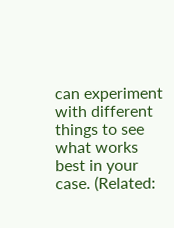can experiment with different things to see what works best in your case. (Related: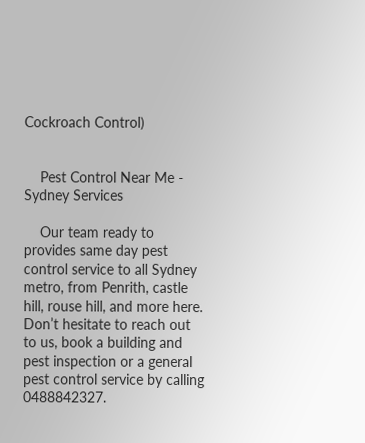Cockroach Control)


    Pest Control Near Me - Sydney Services

    Our team ready to provides same day pest control service to all Sydney metro, from Penrith, castle hill, rouse hill, and more here. Don’t hesitate to reach out to us, book a building and pest inspection or a general pest control service by calling 0488842327.